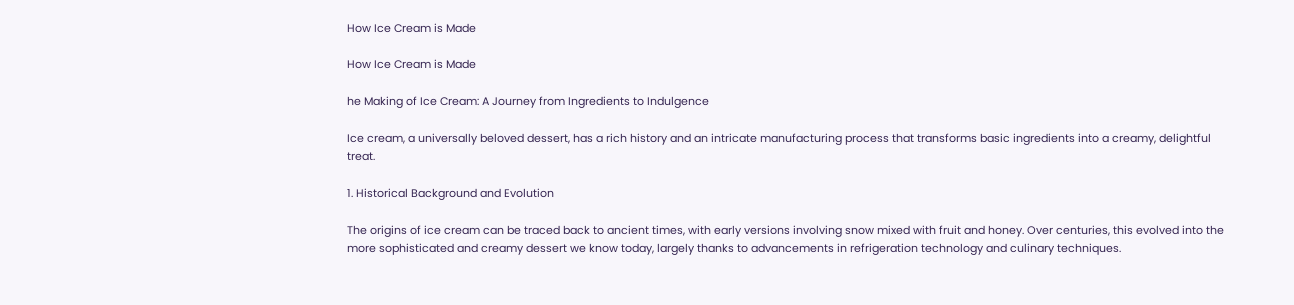How Ice Cream is Made

How Ice Cream is Made

he Making of Ice Cream: A Journey from Ingredients to Indulgence

Ice cream, a universally beloved dessert, has a rich history and an intricate manufacturing process that transforms basic ingredients into a creamy, delightful treat.

1. Historical Background and Evolution

The origins of ice cream can be traced back to ancient times, with early versions involving snow mixed with fruit and honey. Over centuries, this evolved into the more sophisticated and creamy dessert we know today, largely thanks to advancements in refrigeration technology and culinary techniques.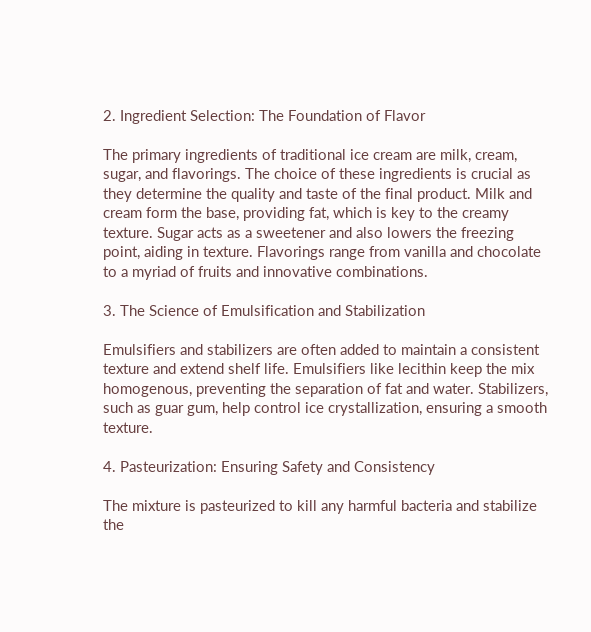2. Ingredient Selection: The Foundation of Flavor

The primary ingredients of traditional ice cream are milk, cream, sugar, and flavorings. The choice of these ingredients is crucial as they determine the quality and taste of the final product. Milk and cream form the base, providing fat, which is key to the creamy texture. Sugar acts as a sweetener and also lowers the freezing point, aiding in texture. Flavorings range from vanilla and chocolate to a myriad of fruits and innovative combinations.

3. The Science of Emulsification and Stabilization

Emulsifiers and stabilizers are often added to maintain a consistent texture and extend shelf life. Emulsifiers like lecithin keep the mix homogenous, preventing the separation of fat and water. Stabilizers, such as guar gum, help control ice crystallization, ensuring a smooth texture.

4. Pasteurization: Ensuring Safety and Consistency

The mixture is pasteurized to kill any harmful bacteria and stabilize the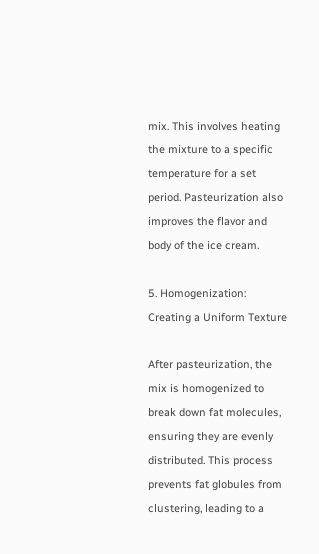mix. This involves heating the mixture to a specific temperature for a set period. Pasteurization also improves the flavor and body of the ice cream.

5. Homogenization: Creating a Uniform Texture

After pasteurization, the mix is homogenized to break down fat molecules, ensuring they are evenly distributed. This process prevents fat globules from clustering, leading to a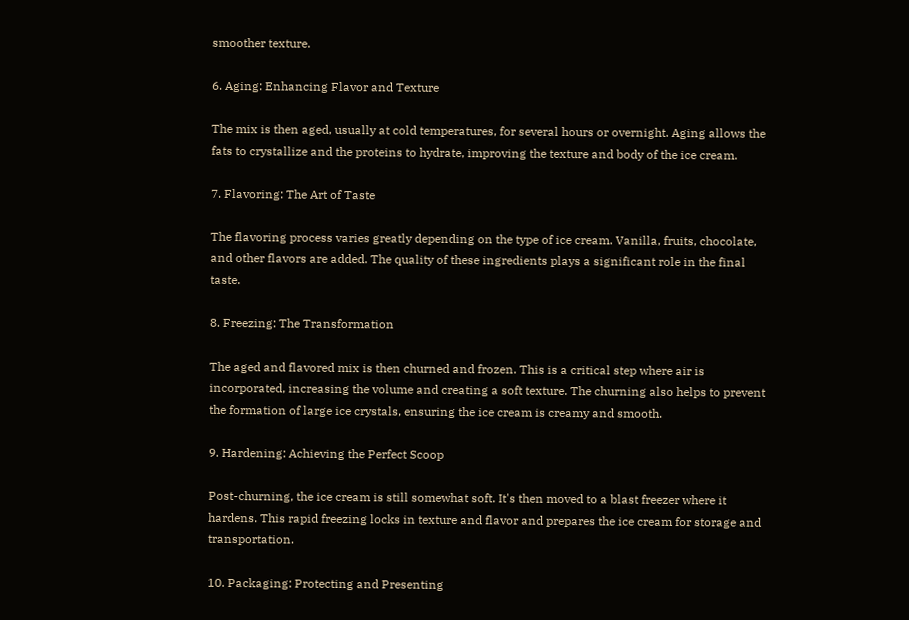smoother texture.

6. Aging: Enhancing Flavor and Texture

The mix is then aged, usually at cold temperatures, for several hours or overnight. Aging allows the fats to crystallize and the proteins to hydrate, improving the texture and body of the ice cream.

7. Flavoring: The Art of Taste

The flavoring process varies greatly depending on the type of ice cream. Vanilla, fruits, chocolate, and other flavors are added. The quality of these ingredients plays a significant role in the final taste.

8. Freezing: The Transformation

The aged and flavored mix is then churned and frozen. This is a critical step where air is incorporated, increasing the volume and creating a soft texture. The churning also helps to prevent the formation of large ice crystals, ensuring the ice cream is creamy and smooth.

9. Hardening: Achieving the Perfect Scoop

Post-churning, the ice cream is still somewhat soft. It's then moved to a blast freezer where it hardens. This rapid freezing locks in texture and flavor and prepares the ice cream for storage and transportation.

10. Packaging: Protecting and Presenting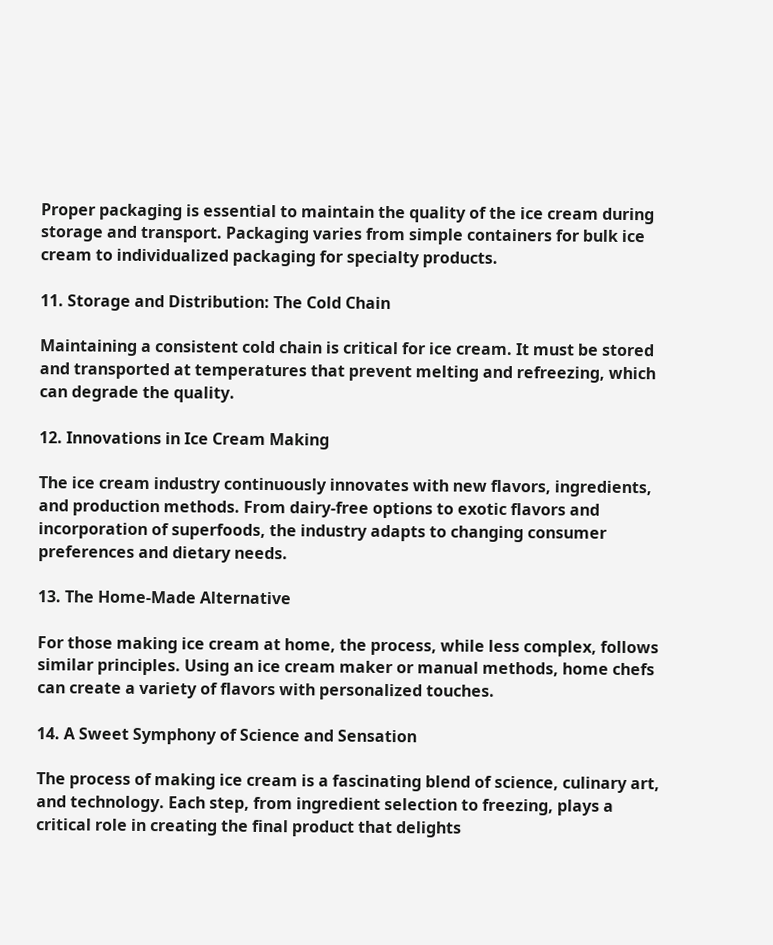Proper packaging is essential to maintain the quality of the ice cream during storage and transport. Packaging varies from simple containers for bulk ice cream to individualized packaging for specialty products.

11. Storage and Distribution: The Cold Chain

Maintaining a consistent cold chain is critical for ice cream. It must be stored and transported at temperatures that prevent melting and refreezing, which can degrade the quality.

12. Innovations in Ice Cream Making

The ice cream industry continuously innovates with new flavors, ingredients, and production methods. From dairy-free options to exotic flavors and incorporation of superfoods, the industry adapts to changing consumer preferences and dietary needs.

13. The Home-Made Alternative

For those making ice cream at home, the process, while less complex, follows similar principles. Using an ice cream maker or manual methods, home chefs can create a variety of flavors with personalized touches.

14. A Sweet Symphony of Science and Sensation

The process of making ice cream is a fascinating blend of science, culinary art, and technology. Each step, from ingredient selection to freezing, plays a critical role in creating the final product that delights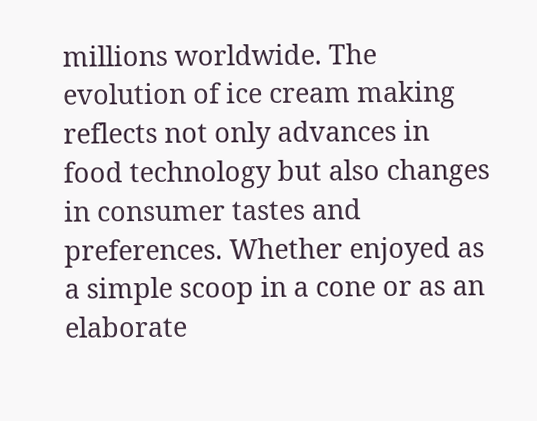millions worldwide. The evolution of ice cream making reflects not only advances in food technology but also changes in consumer tastes and preferences. Whether enjoyed as a simple scoop in a cone or as an elaborate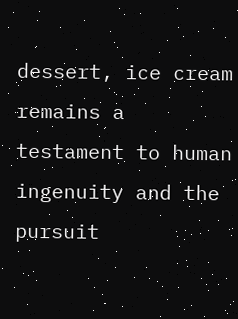dessert, ice cream remains a testament to human ingenuity and the pursuit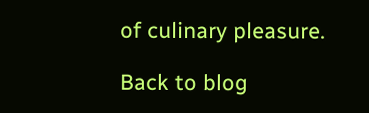of culinary pleasure.

Back to blog